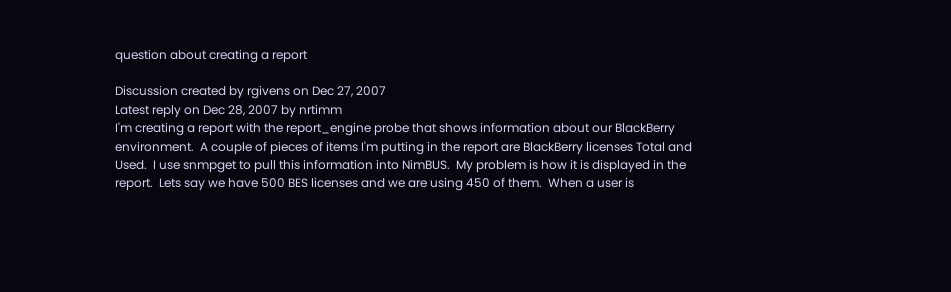question about creating a report

Discussion created by rgivens on Dec 27, 2007
Latest reply on Dec 28, 2007 by nrtimm
I'm creating a report with the report_engine probe that shows information about our BlackBerry environment.  A couple of pieces of items I'm putting in the report are BlackBerry licenses Total and Used.  I use snmpget to pull this information into NimBUS.  My problem is how it is displayed in the report.  Lets say we have 500 BES licenses and we are using 450 of them.  When a user is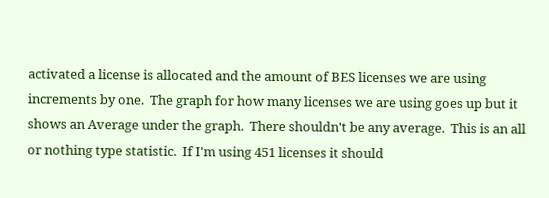activated a license is allocated and the amount of BES licenses we are using increments by one.  The graph for how many licenses we are using goes up but it shows an Average under the graph.  There shouldn't be any average.  This is an all or nothing type statistic.  If I'm using 451 licenses it should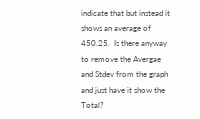indicate that but instead it shows an average of 450.25.  Is there anyway to remove the Avergae and Stdev from the graph and just have it show the Total?